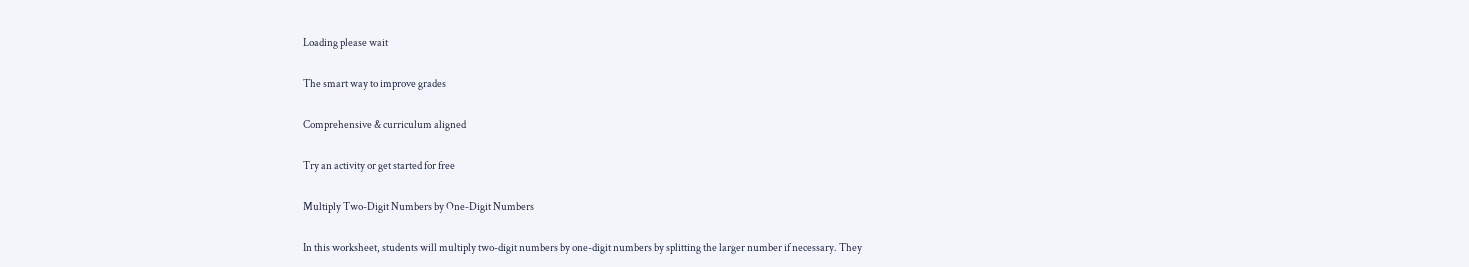Loading please wait

The smart way to improve grades

Comprehensive & curriculum aligned

Try an activity or get started for free

Multiply Two-Digit Numbers by One-Digit Numbers

In this worksheet, students will multiply two-digit numbers by one-digit numbers by splitting the larger number if necessary. They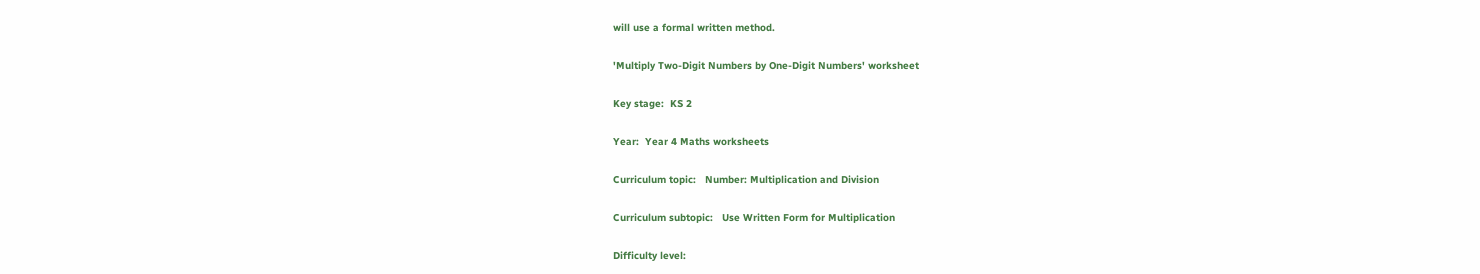will use a formal written method.

'Multiply Two-Digit Numbers by One-Digit Numbers' worksheet

Key stage:  KS 2

Year:  Year 4 Maths worksheets

Curriculum topic:   Number: Multiplication and Division

Curriculum subtopic:   Use Written Form for Multiplication

Difficulty level: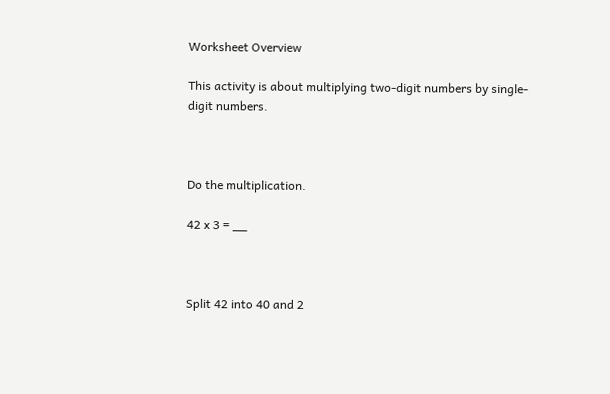Worksheet Overview

This activity is about multiplying two-digit numbers by single-digit numbers.



Do the multiplication.

42 x 3 = __



Split 42 into 40 and 2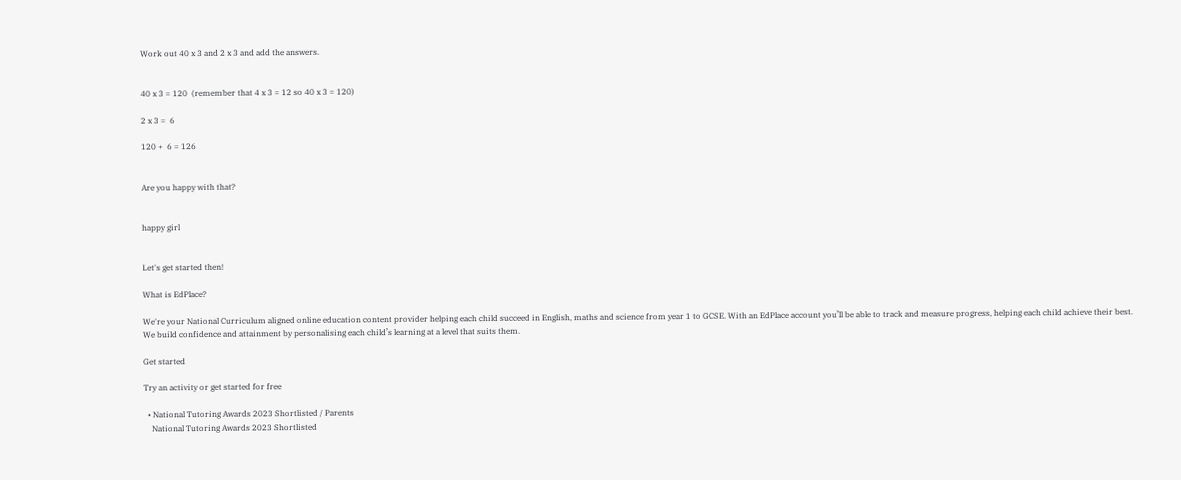Work out 40 x 3 and 2 x 3 and add the answers.


40 x 3 = 120  (remember that 4 x 3 = 12 so 40 x 3 = 120)

2 x 3 =  6

120 +  6 = 126


Are you happy with that?


happy girl


Let's get started then!

What is EdPlace?

We're your National Curriculum aligned online education content provider helping each child succeed in English, maths and science from year 1 to GCSE. With an EdPlace account you’ll be able to track and measure progress, helping each child achieve their best. We build confidence and attainment by personalising each child’s learning at a level that suits them.

Get started

Try an activity or get started for free

  • National Tutoring Awards 2023 Shortlisted / Parents
    National Tutoring Awards 2023 Shortlisted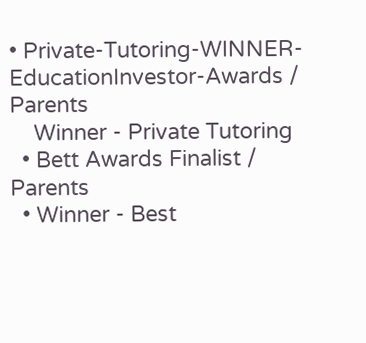• Private-Tutoring-WINNER-EducationInvestor-Awards / Parents
    Winner - Private Tutoring
  • Bett Awards Finalist / Parents
  • Winner - Best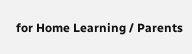for Home Learning / Parents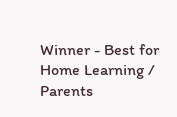Winner - Best for Home Learning / Parents